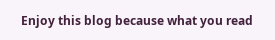Enjoy this blog because what you read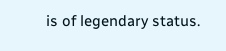is of legendary status.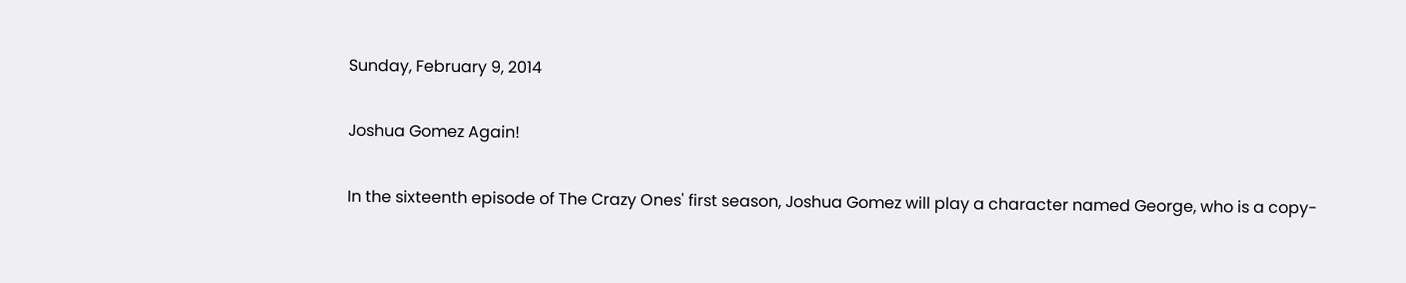Sunday, February 9, 2014

Joshua Gomez Again!

In the sixteenth episode of The Crazy Ones' first season, Joshua Gomez will play a character named George, who is a copy-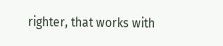righter, that works with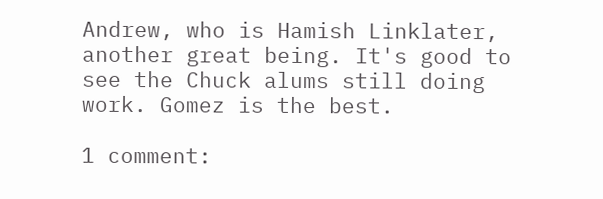Andrew, who is Hamish Linklater, another great being. It's good to see the Chuck alums still doing work. Gomez is the best.

1 comment: